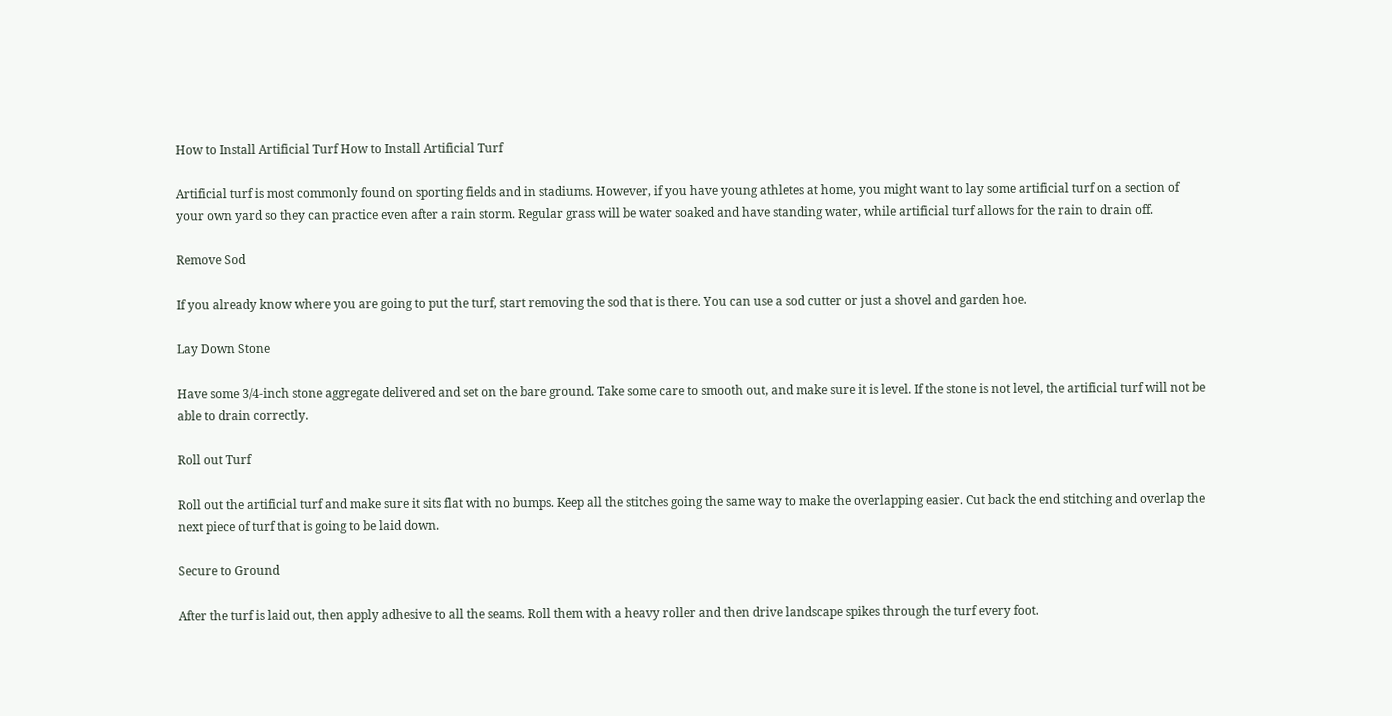How to Install Artificial Turf How to Install Artificial Turf

Artificial turf is most commonly found on sporting fields and in stadiums. However, if you have young athletes at home, you might want to lay some artificial turf on a section of your own yard so they can practice even after a rain storm. Regular grass will be water soaked and have standing water, while artificial turf allows for the rain to drain off.

Remove Sod

If you already know where you are going to put the turf, start removing the sod that is there. You can use a sod cutter or just a shovel and garden hoe.

Lay Down Stone

Have some 3/4-inch stone aggregate delivered and set on the bare ground. Take some care to smooth out, and make sure it is level. If the stone is not level, the artificial turf will not be able to drain correctly.

Roll out Turf

Roll out the artificial turf and make sure it sits flat with no bumps. Keep all the stitches going the same way to make the overlapping easier. Cut back the end stitching and overlap the next piece of turf that is going to be laid down.

Secure to Ground

After the turf is laid out, then apply adhesive to all the seams. Roll them with a heavy roller and then drive landscape spikes through the turf every foot.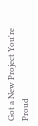Got a New Project You're Proud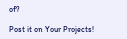of?

Post it on Your Projects!